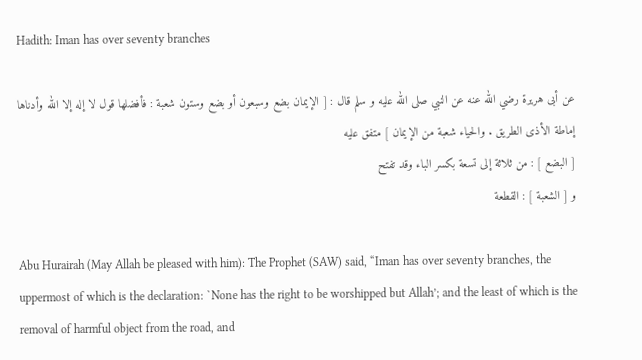Hadith: Iman has over seventy branches

عن أبى هريرة رضي الله عنه عن النبي صلى الله عليه و سلم قال : [ الإيمان بضع وسبعون أو بضع وستون شعبة : فأفضلها قول لا إله إلا الله وأدناها إماطة الأذى الطريق . والحياء شعبة من الإيمان ] متفق عليه
[ البضع ] : من ثلاثة إلى تسعة بكسر الباء وقد تفتح
و [ الشعبة ] : القطعة

Abu Hurairah (May Allah be pleased with him): The Prophet (SAW) said, “Iman has over seventy branches, the uppermost of which is the declaration: `None has the right to be worshipped but Allah’; and the least of which is the removal of harmful object from the road, and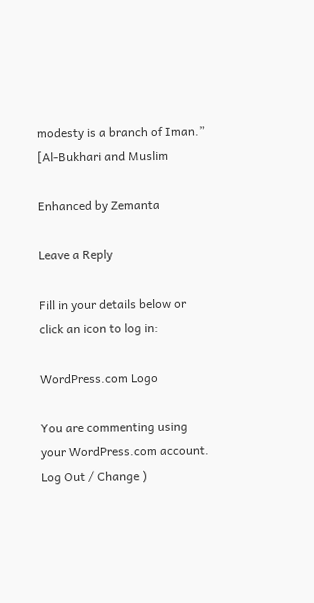modesty is a branch of Iman.”
[Al-Bukhari and Muslim

Enhanced by Zemanta

Leave a Reply

Fill in your details below or click an icon to log in:

WordPress.com Logo

You are commenting using your WordPress.com account. Log Out / Change )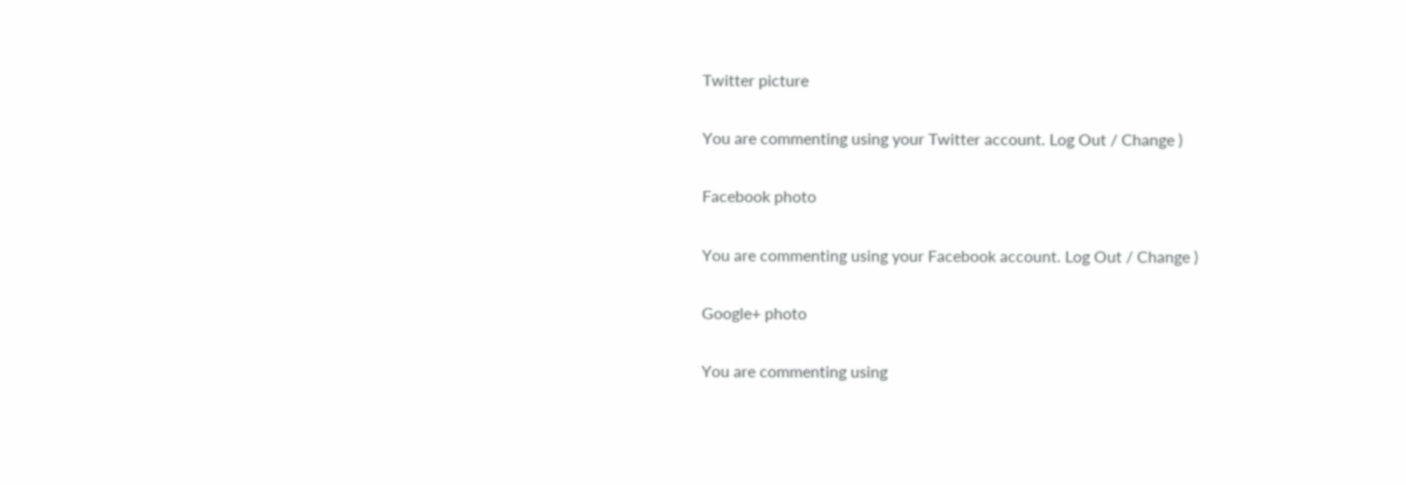Twitter picture

You are commenting using your Twitter account. Log Out / Change )

Facebook photo

You are commenting using your Facebook account. Log Out / Change )

Google+ photo

You are commenting using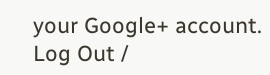your Google+ account. Log Out /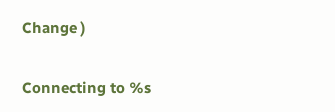Change )

Connecting to %s